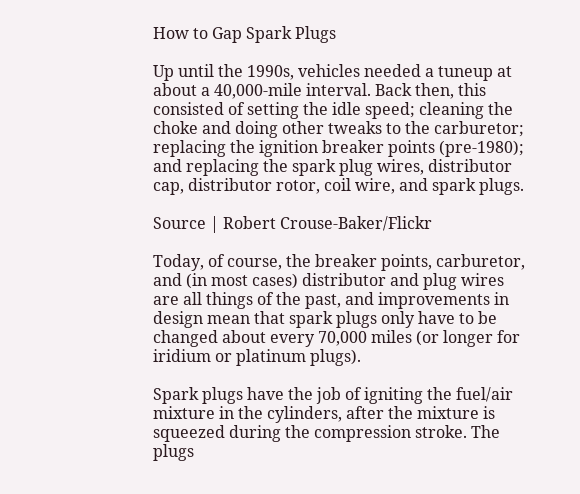How to Gap Spark Plugs

Up until the 1990s, vehicles needed a tuneup at about a 40,000-mile interval. Back then, this consisted of setting the idle speed; cleaning the choke and doing other tweaks to the carburetor; replacing the ignition breaker points (pre-1980); and replacing the spark plug wires, distributor cap, distributor rotor, coil wire, and spark plugs.

Source | Robert Crouse-Baker/Flickr

Today, of course, the breaker points, carburetor, and (in most cases) distributor and plug wires are all things of the past, and improvements in design mean that spark plugs only have to be changed about every 70,000 miles (or longer for iridium or platinum plugs).

Spark plugs have the job of igniting the fuel/air mixture in the cylinders, after the mixture is squeezed during the compression stroke. The plugs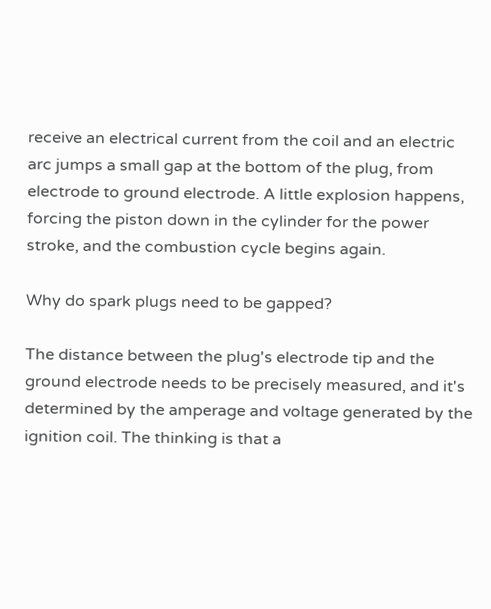receive an electrical current from the coil and an electric arc jumps a small gap at the bottom of the plug, from electrode to ground electrode. A little explosion happens, forcing the piston down in the cylinder for the power stroke, and the combustion cycle begins again.

Why do spark plugs need to be gapped?

The distance between the plug's electrode tip and the ground electrode needs to be precisely measured, and it's determined by the amperage and voltage generated by the ignition coil. The thinking is that a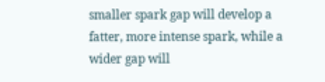smaller spark gap will develop a fatter, more intense spark, while a wider gap will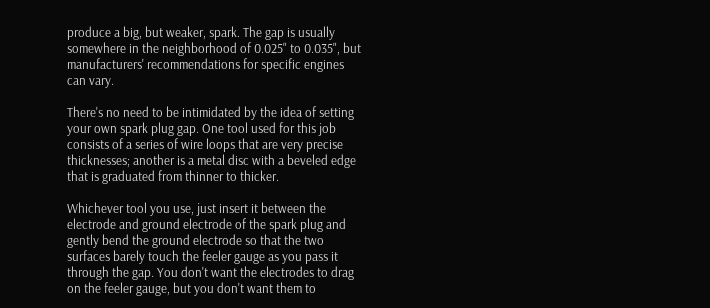produce a big, but weaker, spark. The gap is usually somewhere in the neighborhood of 0.025" to 0.035", but manufacturers' recommendations for specific engines can vary.

There's no need to be intimidated by the idea of setting your own spark plug gap. One tool used for this job consists of a series of wire loops that are very precise thicknesses; another is a metal disc with a beveled edge that is graduated from thinner to thicker.

Whichever tool you use, just insert it between the electrode and ground electrode of the spark plug and gently bend the ground electrode so that the two surfaces barely touch the feeler gauge as you pass it through the gap. You don't want the electrodes to drag on the feeler gauge, but you don't want them to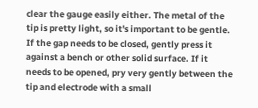clear the gauge easily either. The metal of the tip is pretty light, so it's important to be gentle. If the gap needs to be closed, gently press it against a bench or other solid surface. If it needs to be opened, pry very gently between the tip and electrode with a small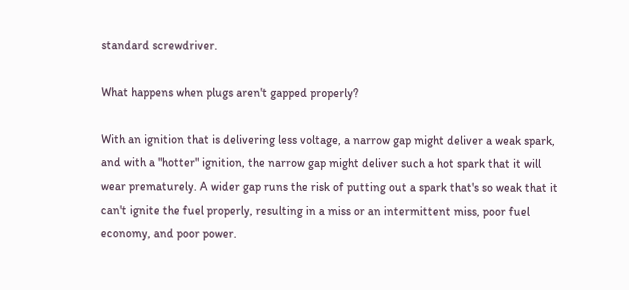standard screwdriver.

What happens when plugs aren't gapped properly?

With an ignition that is delivering less voltage, a narrow gap might deliver a weak spark, and with a "hotter" ignition, the narrow gap might deliver such a hot spark that it will wear prematurely. A wider gap runs the risk of putting out a spark that's so weak that it can't ignite the fuel properly, resulting in a miss or an intermittent miss, poor fuel economy, and poor power.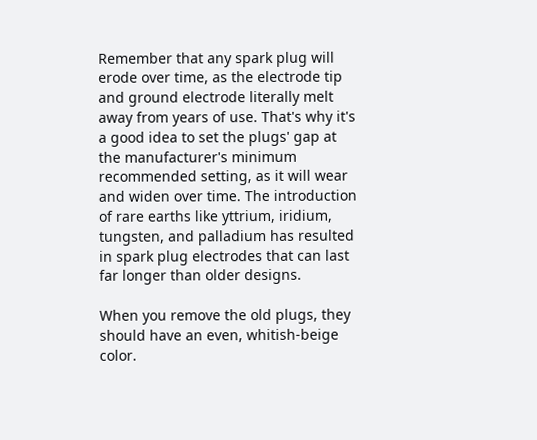Remember that any spark plug will erode over time, as the electrode tip and ground electrode literally melt away from years of use. That's why it's a good idea to set the plugs' gap at the manufacturer's minimum recommended setting, as it will wear and widen over time. The introduction of rare earths like yttrium, iridium, tungsten, and palladium has resulted in spark plug electrodes that can last far longer than older designs.

When you remove the old plugs, they should have an even, whitish-beige color.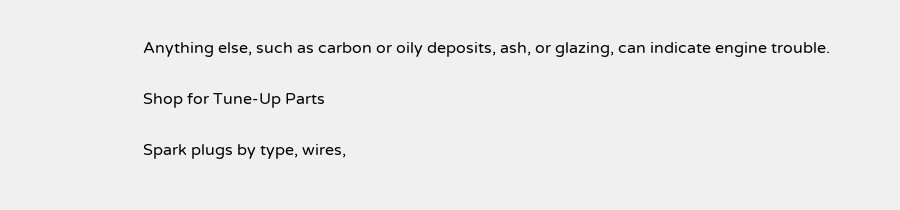Anything else, such as carbon or oily deposits, ash, or glazing, can indicate engine trouble.

Shop for Tune-Up Parts

Spark plugs by type, wires,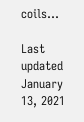coils...

Last updated January 13, 2021